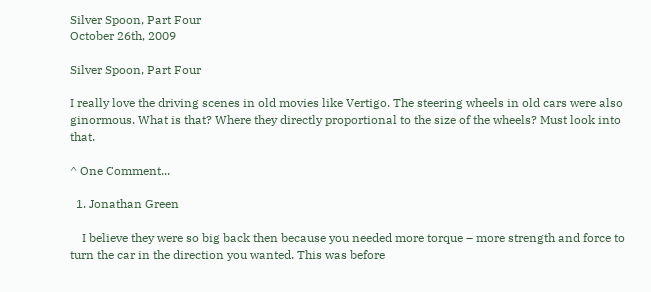Silver Spoon, Part Four
October 26th, 2009

Silver Spoon, Part Four

I really love the driving scenes in old movies like Vertigo. The steering wheels in old cars were also ginormous. What is that? Where they directly proportional to the size of the wheels? Must look into that.

^ One Comment...

  1. Jonathan Green

    I believe they were so big back then because you needed more torque – more strength and force to turn the car in the direction you wanted. This was before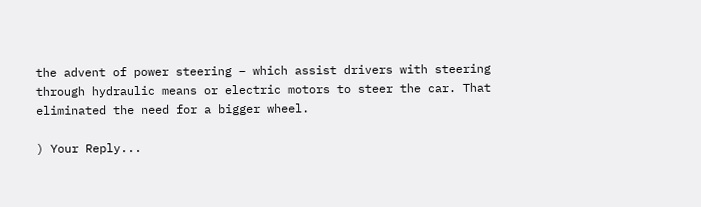the advent of power steering – which assist drivers with steering through hydraulic means or electric motors to steer the car. That eliminated the need for a bigger wheel.

) Your Reply...